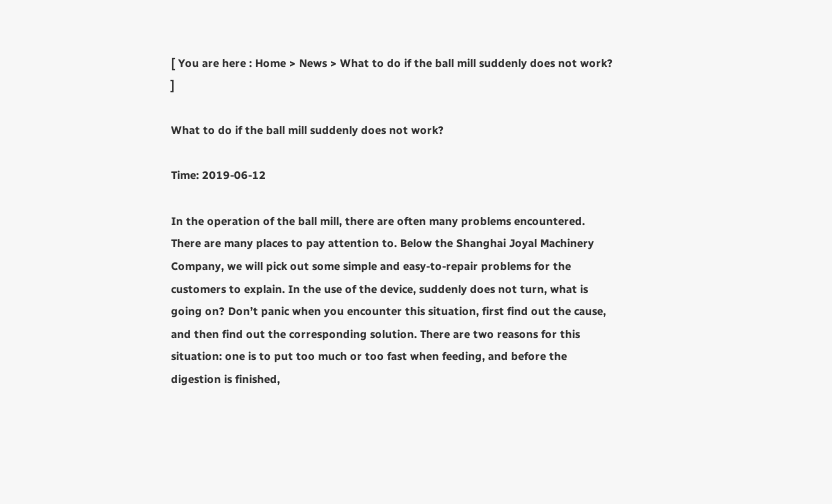[ You are here : Home > News > What to do if the ball mill suddenly does not work? ]

What to do if the ball mill suddenly does not work?

Time: 2019-06-12

In the operation of the ball mill, there are often many problems encountered. There are many places to pay attention to. Below the Shanghai Joyal Machinery Company, we will pick out some simple and easy-to-repair problems for the customers to explain. In the use of the device, suddenly does not turn, what is going on? Don’t panic when you encounter this situation, first find out the cause, and then find out the corresponding solution. There are two reasons for this situation: one is to put too much or too fast when feeding, and before the digestion is finished,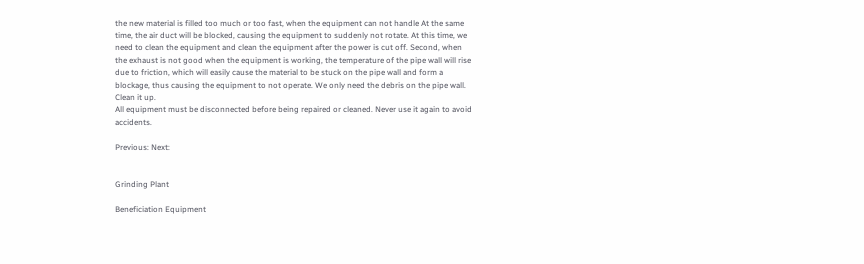the new material is filled too much or too fast, when the equipment can not handle At the same time, the air duct will be blocked, causing the equipment to suddenly not rotate. At this time, we need to clean the equipment and clean the equipment after the power is cut off. Second, when the exhaust is not good when the equipment is working, the temperature of the pipe wall will rise due to friction, which will easily cause the material to be stuck on the pipe wall and form a blockage, thus causing the equipment to not operate. We only need the debris on the pipe wall. Clean it up.
All equipment must be disconnected before being repaired or cleaned. Never use it again to avoid accidents.

Previous: Next:


Grinding Plant

Beneficiation Equipment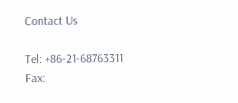Contact Us

Tel: +86-21-68763311
Fax: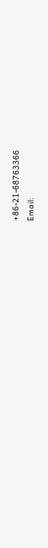+86-21-68763366
Email: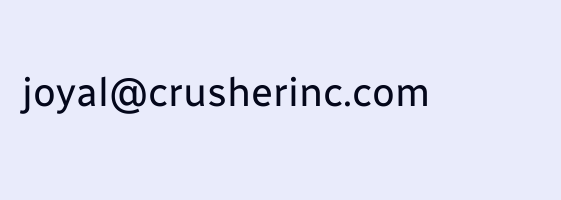joyal@crusherinc.com